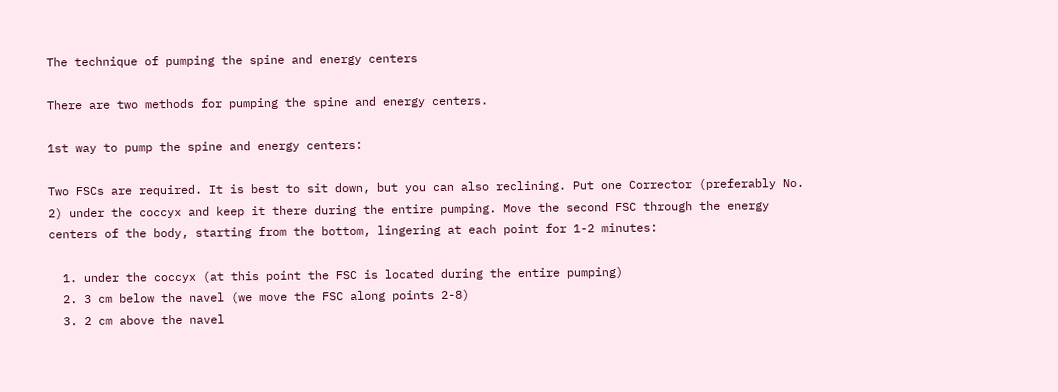The technique of pumping the spine and energy centers

There are two methods for pumping the spine and energy centers.

1st way to pump the spine and energy centers:

Two FSCs are required. It is best to sit down, but you can also reclining. Put one Corrector (preferably No. 2) under the coccyx and keep it there during the entire pumping. Move the second FSC through the energy centers of the body, starting from the bottom, lingering at each point for 1-2 minutes:

  1. under the coccyx (at this point the FSC is located during the entire pumping)
  2. 3 cm below the navel (we move the FSC along points 2-8)
  3. 2 cm above the navel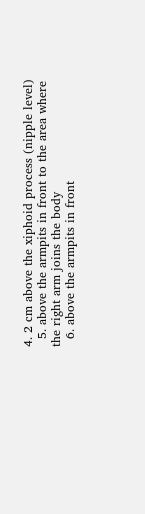4. 2 cm above the xiphoid process (nipple level)
  5. above the armpits in front to the area where the right arm joins the body
  6. above the armpits in front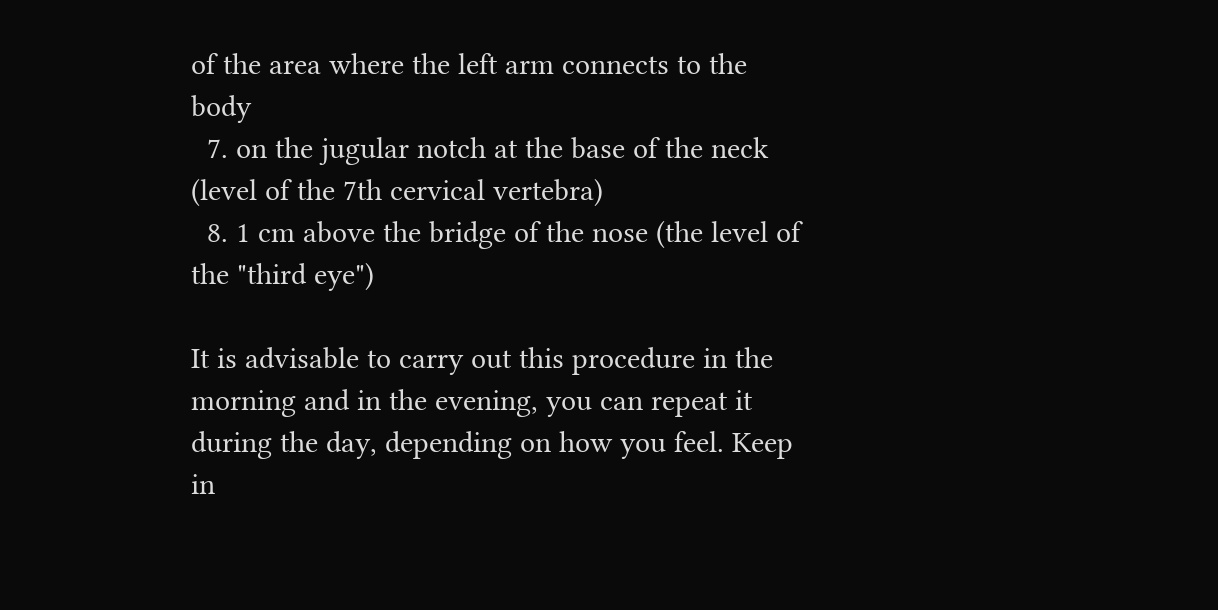of the area where the left arm connects to the body
  7. on the jugular notch at the base of the neck (level of the 7th cervical vertebra)
  8. 1 cm above the bridge of the nose (the level of the "third eye")

It is advisable to carry out this procedure in the morning and in the evening, you can repeat it during the day, depending on how you feel. Keep in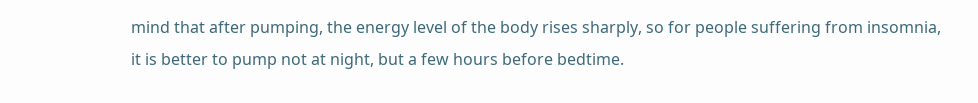mind that after pumping, the energy level of the body rises sharply, so for people suffering from insomnia, it is better to pump not at night, but a few hours before bedtime.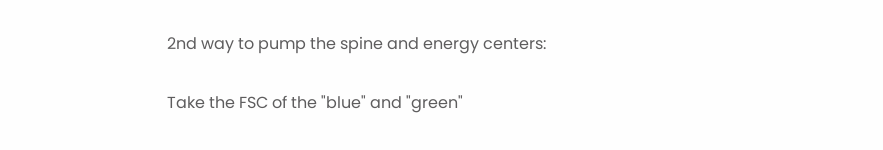2nd way to pump the spine and energy centers:

Take the FSC of the "blue" and "green"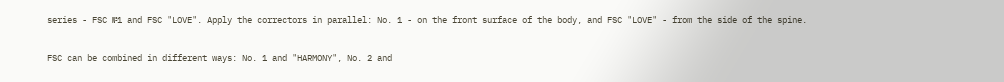series - FSC №1 and FSC "LOVE". Apply the correctors in parallel: No. 1 - on the front surface of the body, and FSC "LOVE" - from the side of the spine.

FSC can be combined in different ways: No. 1 and "HARMONY", No. 2 and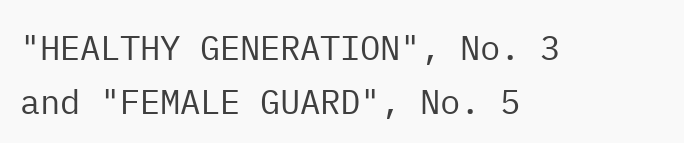"HEALTHY GENERATION", No. 3 and "FEMALE GUARD", No. 5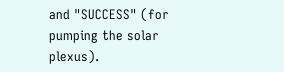and "SUCCESS" (for pumping the solar plexus).